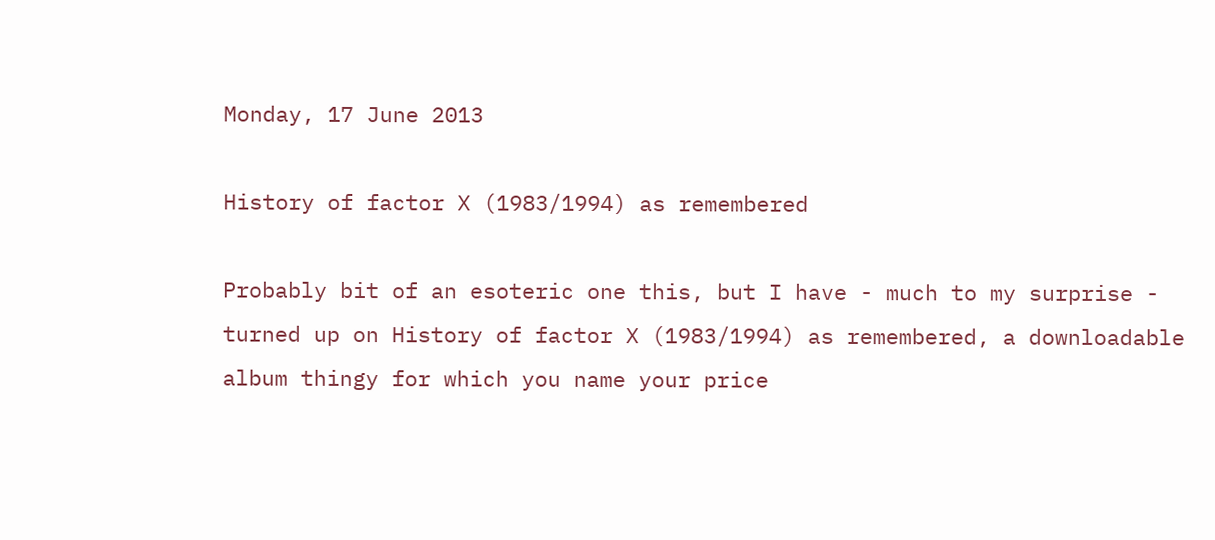Monday, 17 June 2013

History of factor X (1983/1994) as remembered

Probably bit of an esoteric one this, but I have - much to my surprise - turned up on History of factor X (1983/1994) as remembered, a downloadable album thingy for which you name your price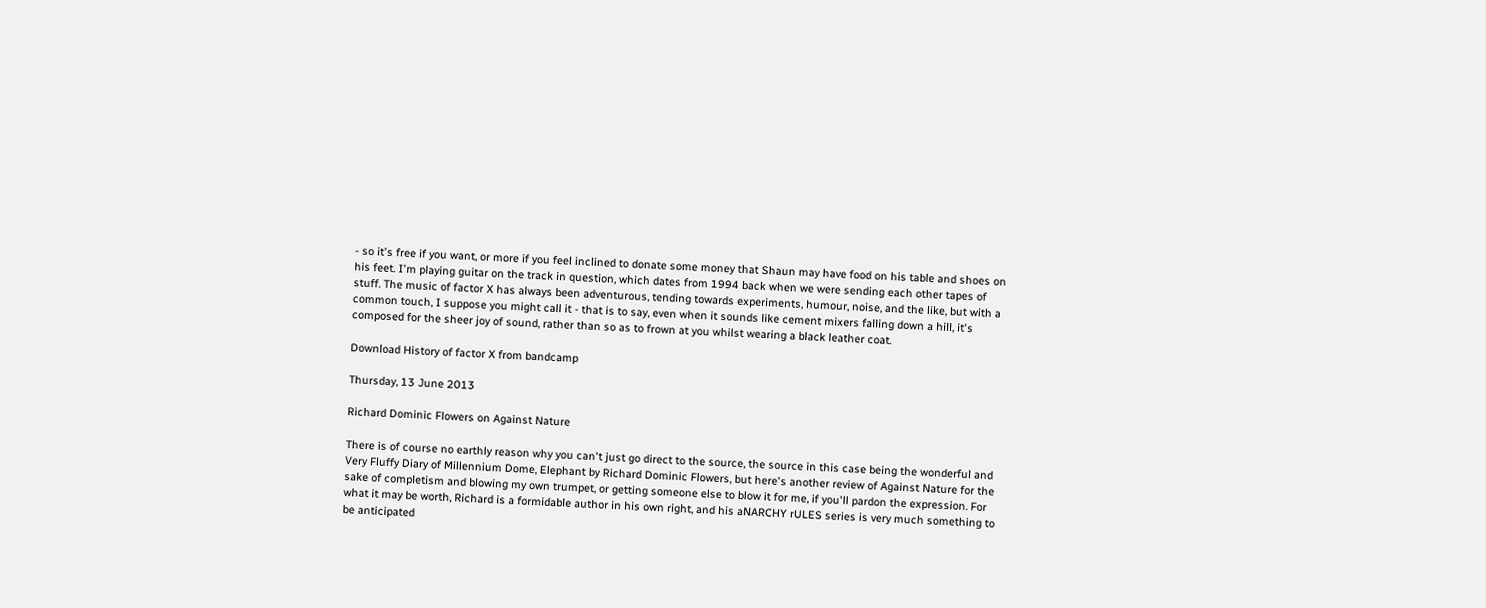- so it's free if you want, or more if you feel inclined to donate some money that Shaun may have food on his table and shoes on his feet. I'm playing guitar on the track in question, which dates from 1994 back when we were sending each other tapes of stuff. The music of factor X has always been adventurous, tending towards experiments, humour, noise, and the like, but with a common touch, I suppose you might call it - that is to say, even when it sounds like cement mixers falling down a hill, it's composed for the sheer joy of sound, rather than so as to frown at you whilst wearing a black leather coat.

Download History of factor X from bandcamp

Thursday, 13 June 2013

Richard Dominic Flowers on Against Nature

There is of course no earthly reason why you can't just go direct to the source, the source in this case being the wonderful and
Very Fluffy Diary of Millennium Dome, Elephant by Richard Dominic Flowers, but here's another review of Against Nature for the sake of completism and blowing my own trumpet, or getting someone else to blow it for me, if you'll pardon the expression. For what it may be worth, Richard is a formidable author in his own right, and his aNARCHY rULES series is very much something to be anticipated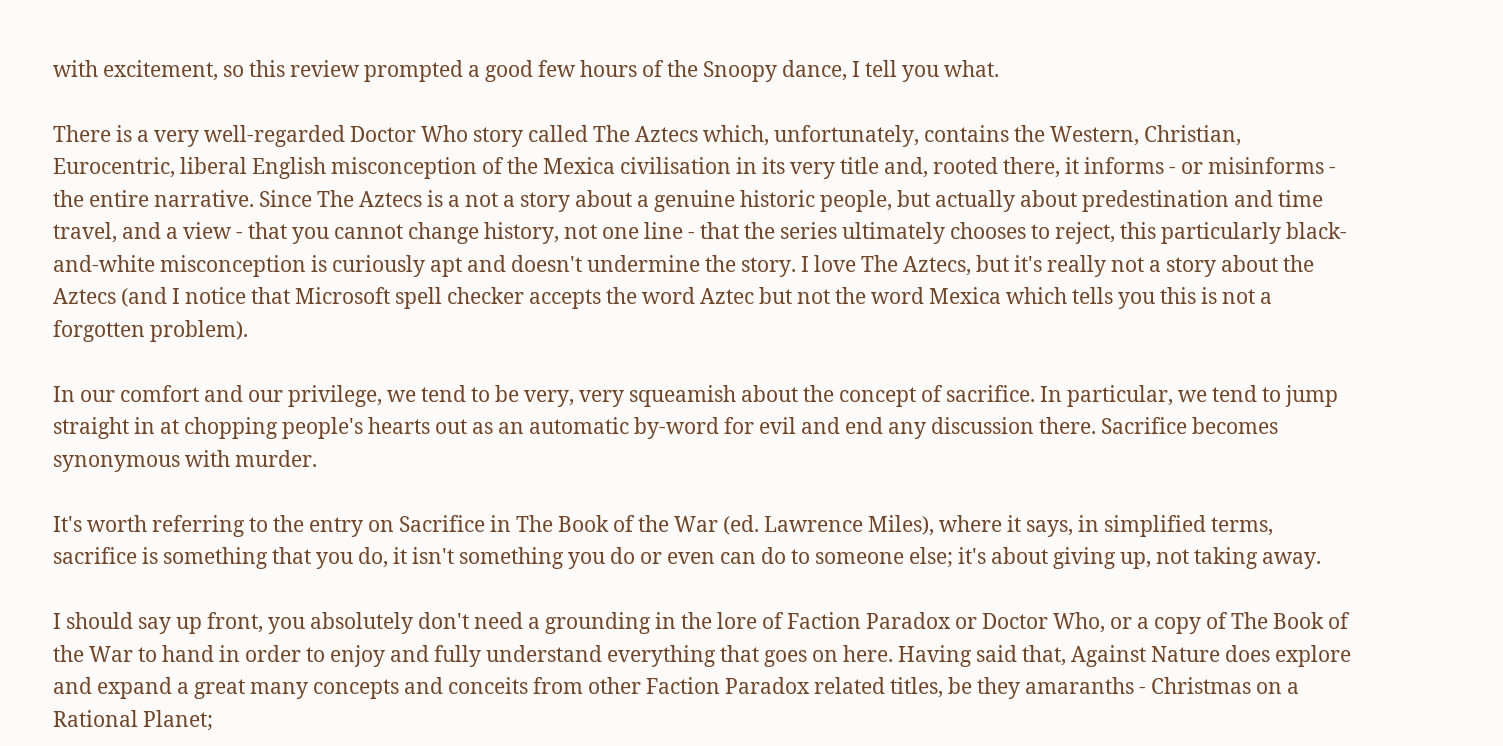with excitement, so this review prompted a good few hours of the Snoopy dance, I tell you what.

There is a very well-regarded Doctor Who story called The Aztecs which, unfortunately, contains the Western, Christian, Eurocentric, liberal English misconception of the Mexica civilisation in its very title and, rooted there, it informs - or misinforms - the entire narrative. Since The Aztecs is a not a story about a genuine historic people, but actually about predestination and time travel, and a view - that you cannot change history, not one line - that the series ultimately chooses to reject, this particularly black-and-white misconception is curiously apt and doesn't undermine the story. I love The Aztecs, but it's really not a story about the Aztecs (and I notice that Microsoft spell checker accepts the word Aztec but not the word Mexica which tells you this is not a forgotten problem).

In our comfort and our privilege, we tend to be very, very squeamish about the concept of sacrifice. In particular, we tend to jump straight in at chopping people's hearts out as an automatic by-word for evil and end any discussion there. Sacrifice becomes synonymous with murder.

It's worth referring to the entry on Sacrifice in The Book of the War (ed. Lawrence Miles), where it says, in simplified terms, sacrifice is something that you do, it isn't something you do or even can do to someone else; it's about giving up, not taking away.

I should say up front, you absolutely don't need a grounding in the lore of Faction Paradox or Doctor Who, or a copy of The Book of the War to hand in order to enjoy and fully understand everything that goes on here. Having said that, Against Nature does explore and expand a great many concepts and conceits from other Faction Paradox related titles, be they amaranths - Christmas on a Rational Planet;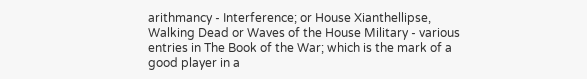arithmancy - Interference; or House Xianthellipse, Walking Dead or Waves of the House Military - various entries in The Book of the War; which is the mark of a good player in a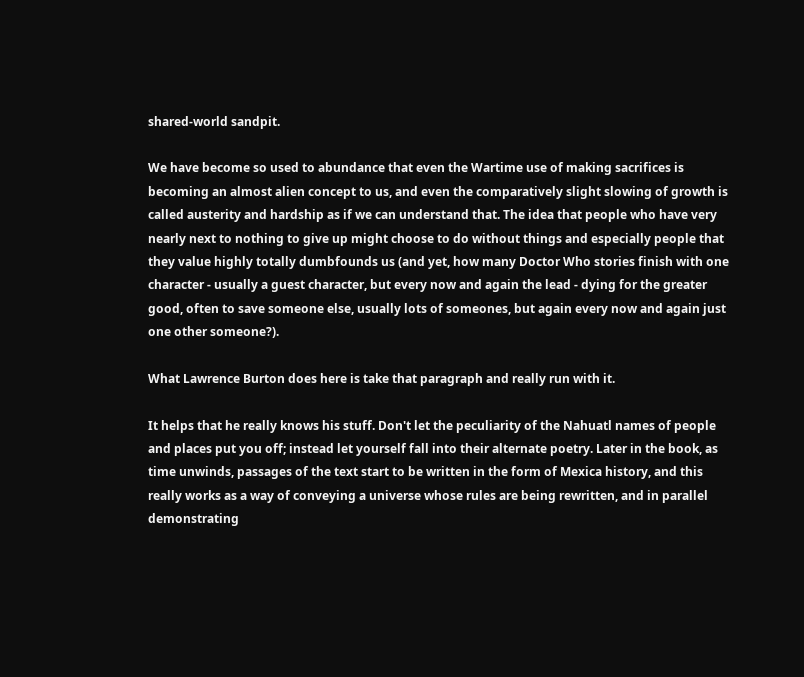shared-world sandpit.

We have become so used to abundance that even the Wartime use of making sacrifices is becoming an almost alien concept to us, and even the comparatively slight slowing of growth is called austerity and hardship as if we can understand that. The idea that people who have very nearly next to nothing to give up might choose to do without things and especially people that they value highly totally dumbfounds us (and yet, how many Doctor Who stories finish with one character - usually a guest character, but every now and again the lead - dying for the greater good, often to save someone else, usually lots of someones, but again every now and again just one other someone?).

What Lawrence Burton does here is take that paragraph and really run with it.

It helps that he really knows his stuff. Don't let the peculiarity of the Nahuatl names of people and places put you off; instead let yourself fall into their alternate poetry. Later in the book, as time unwinds, passages of the text start to be written in the form of Mexica history, and this really works as a way of conveying a universe whose rules are being rewritten, and in parallel demonstrating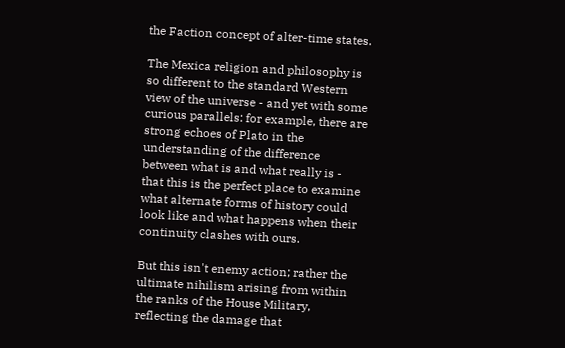the Faction concept of alter-time states.

The Mexica religion and philosophy is so different to the standard Western view of the universe - and yet with some curious parallels: for example, there are strong echoes of Plato in the understanding of the difference between what is and what really is - that this is the perfect place to examine what alternate forms of history could look like and what happens when their continuity clashes with ours.

But this isn't enemy action; rather the ultimate nihilism arising from within the ranks of the House Military, reflecting the damage that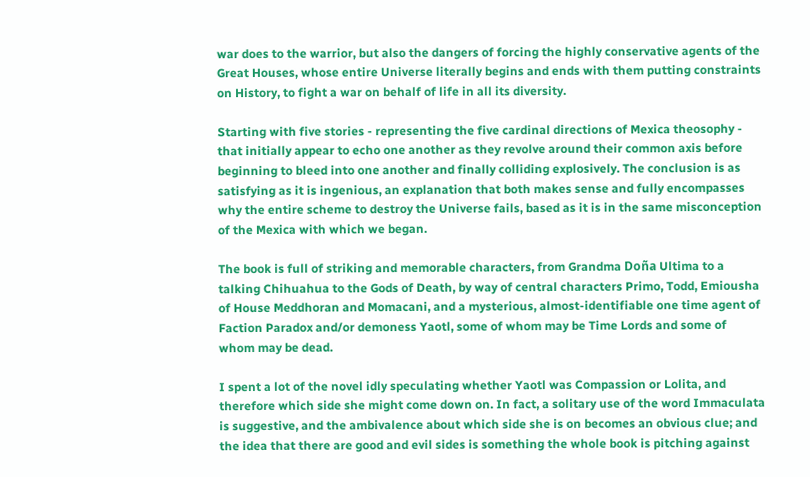war does to the warrior, but also the dangers of forcing the highly conservative agents of the Great Houses, whose entire Universe literally begins and ends with them putting constraints on History, to fight a war on behalf of life in all its diversity.

Starting with five stories - representing the five cardinal directions of Mexica theosophy - that initially appear to echo one another as they revolve around their common axis before beginning to bleed into one another and finally colliding explosively. The conclusion is as satisfying as it is ingenious, an explanation that both makes sense and fully encompasses why the entire scheme to destroy the Universe fails, based as it is in the same misconception of the Mexica with which we began.

The book is full of striking and memorable characters, from Grandma Doña Ultima to a talking Chihuahua to the Gods of Death, by way of central characters Primo, Todd, Emiousha of House Meddhoran and Momacani, and a mysterious, almost-identifiable one time agent of Faction Paradox and/or demoness Yaotl, some of whom may be Time Lords and some of whom may be dead.

I spent a lot of the novel idly speculating whether Yaotl was Compassion or Lolita, and therefore which side she might come down on. In fact, a solitary use of the word Immaculata is suggestive, and the ambivalence about which side she is on becomes an obvious clue; and the idea that there are good and evil sides is something the whole book is pitching against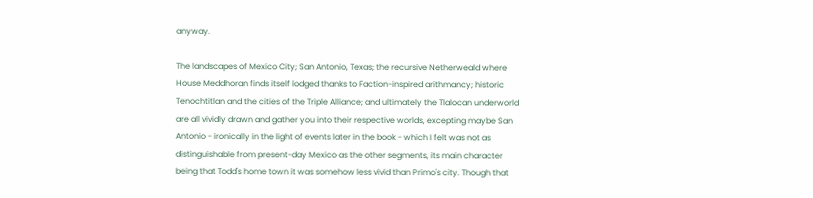anyway.

The landscapes of Mexico City; San Antonio, Texas; the recursive Netherweald where House Meddhoran finds itself lodged thanks to Faction-inspired arithmancy; historic Tenochtitlan and the cities of the Triple Alliance; and ultimately the Tlalocan underworld are all vividly drawn and gather you into their respective worlds, excepting maybe San Antonio - ironically in the light of events later in the book - which I felt was not as distinguishable from present-day Mexico as the other segments, its main character being that Todd's home town it was somehow less vivid than Primo's city. Though that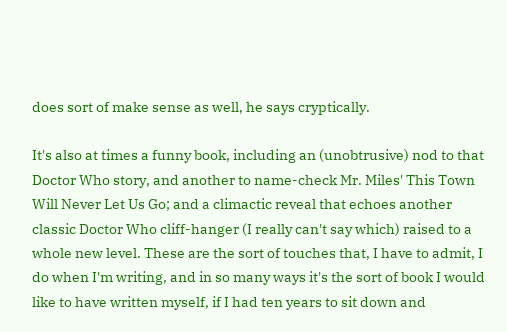does sort of make sense as well, he says cryptically.

It's also at times a funny book, including an (unobtrusive) nod to that Doctor Who story, and another to name-check Mr. Miles' This Town Will Never Let Us Go; and a climactic reveal that echoes another classic Doctor Who cliff-hanger (I really can't say which) raised to a whole new level. These are the sort of touches that, I have to admit, I do when I'm writing, and in so many ways it's the sort of book I would like to have written myself, if I had ten years to sit down and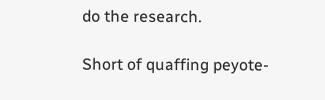do the research.

Short of quaffing peyote-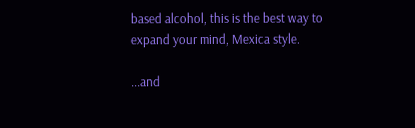based alcohol, this is the best way to expand your mind, Mexica style.

...and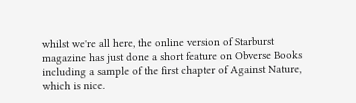whilst we're all here, the online version of Starburst magazine has just done a short feature on Obverse Books including a sample of the first chapter of Against Nature, which is nice.